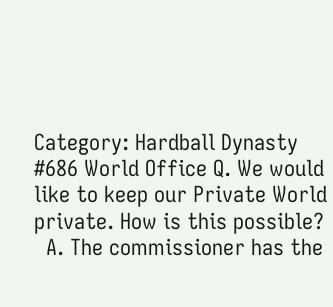Category: Hardball Dynasty
#686 World Office Q. We would like to keep our Private World private. How is this possible?
  A. The commissioner has the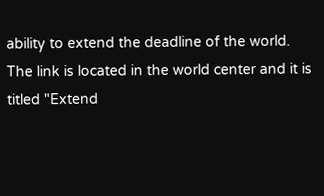ability to extend the deadline of the world. The link is located in the world center and it is titled "Extend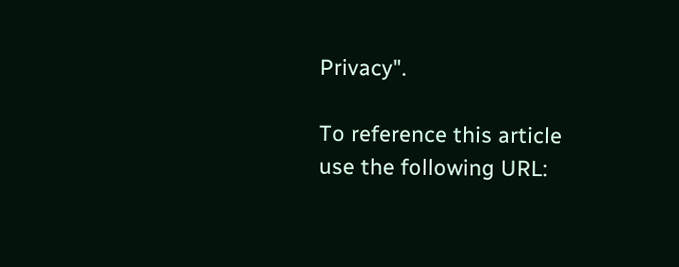Privacy".

To reference this article use the following URL: